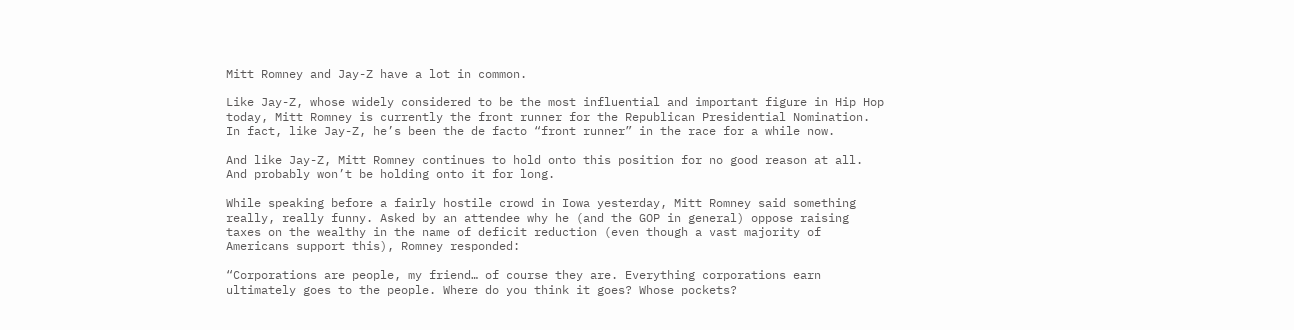Mitt Romney and Jay-Z have a lot in common.

Like Jay-Z, whose widely considered to be the most influential and important figure in Hip Hop today, Mitt Romney is currently the front runner for the Republican Presidential Nomination. In fact, like Jay-Z, he’s been the de facto “front runner” in the race for a while now.

And like Jay-Z, Mitt Romney continues to hold onto this position for no good reason at all. And probably won’t be holding onto it for long.

While speaking before a fairly hostile crowd in Iowa yesterday, Mitt Romney said something really, really funny. Asked by an attendee why he (and the GOP in general) oppose raising taxes on the wealthy in the name of deficit reduction (even though a vast majority of Americans support this), Romney responded:

“Corporations are people, my friend… of course they are. Everything corporations earn ultimately goes to the people. Where do you think it goes? Whose pockets?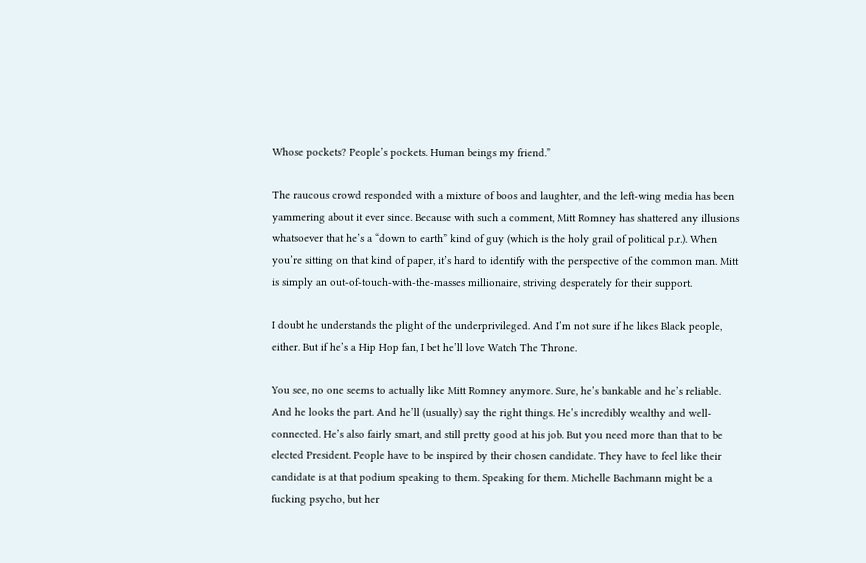Whose pockets? People’s pockets. Human beings my friend.”

The raucous crowd responded with a mixture of boos and laughter, and the left-wing media has been yammering about it ever since. Because with such a comment, Mitt Romney has shattered any illusions whatsoever that he’s a “down to earth” kind of guy (which is the holy grail of political p.r.). When you’re sitting on that kind of paper, it’s hard to identify with the perspective of the common man. Mitt is simply an out-of-touch-with-the-masses millionaire, striving desperately for their support.

I doubt he understands the plight of the underprivileged. And I’m not sure if he likes Black people, either. But if he’s a Hip Hop fan, I bet he’ll love Watch The Throne.

You see, no one seems to actually like Mitt Romney anymore. Sure, he’s bankable and he’s reliable. And he looks the part. And he’ll (usually) say the right things. He’s incredibly wealthy and well-connected. He’s also fairly smart, and still pretty good at his job. But you need more than that to be elected President. People have to be inspired by their chosen candidate. They have to feel like their candidate is at that podium speaking to them. Speaking for them. Michelle Bachmann might be a fucking psycho, but her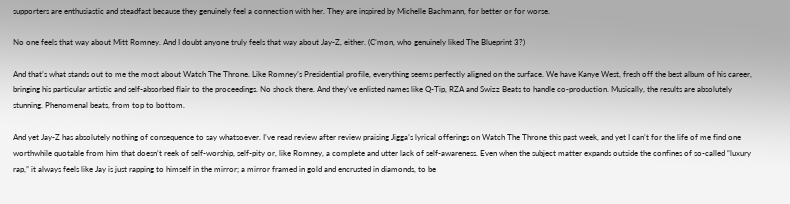supporters are enthusiastic and steadfast because they genuinely feel a connection with her. They are inspired by Michelle Bachmann, for better or for worse.

No one feels that way about Mitt Romney. And I doubt anyone truly feels that way about Jay-Z, either. (C’mon, who genuinely liked The Blueprint 3?)

And that’s what stands out to me the most about Watch The Throne. Like Romney’s Presidential profile, everything seems perfectly aligned on the surface. We have Kanye West, fresh off the best album of his career, bringing his particular artistic and self-absorbed flair to the proceedings. No shock there. And they’ve enlisted names like Q-Tip, RZA and Swizz Beats to handle co-production. Musically, the results are absolutely stunning. Phenomenal beats, from top to bottom.

And yet Jay-Z has absolutely nothing of consequence to say whatsoever. I’ve read review after review praising Jigga’s lyrical offerings on Watch The Throne this past week, and yet I can’t for the life of me find one worthwhile quotable from him that doesn’t reek of self-worship, self-pity or, like Romney, a complete and utter lack of self-awareness. Even when the subject matter expands outside the confines of so-called “luxury rap,” it always feels like Jay is just rapping to himself in the mirror; a mirror framed in gold and encrusted in diamonds, to be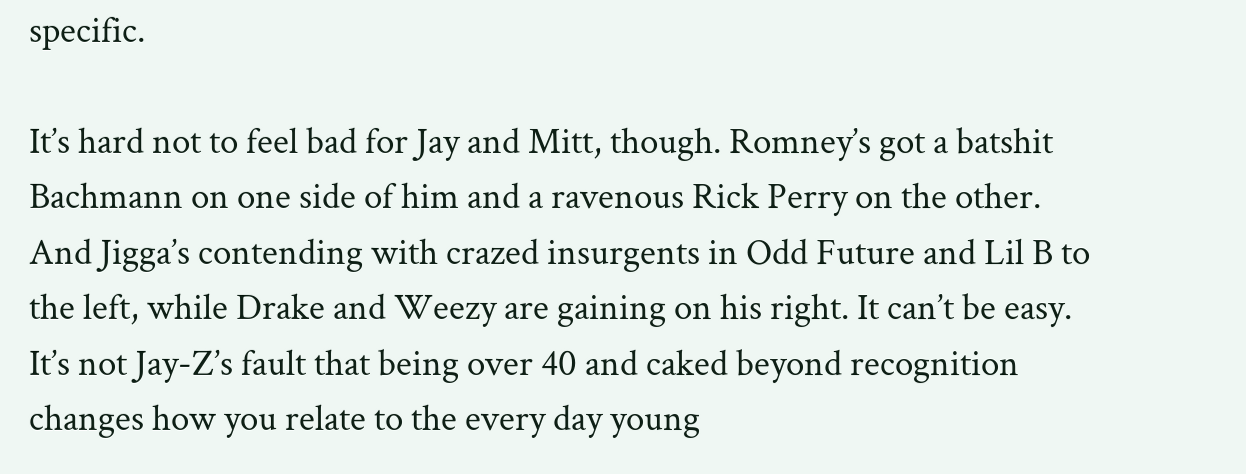specific.

It’s hard not to feel bad for Jay and Mitt, though. Romney’s got a batshit Bachmann on one side of him and a ravenous Rick Perry on the other. And Jigga’s contending with crazed insurgents in Odd Future and Lil B to the left, while Drake and Weezy are gaining on his right. It can’t be easy. It’s not Jay-Z’s fault that being over 40 and caked beyond recognition changes how you relate to the every day young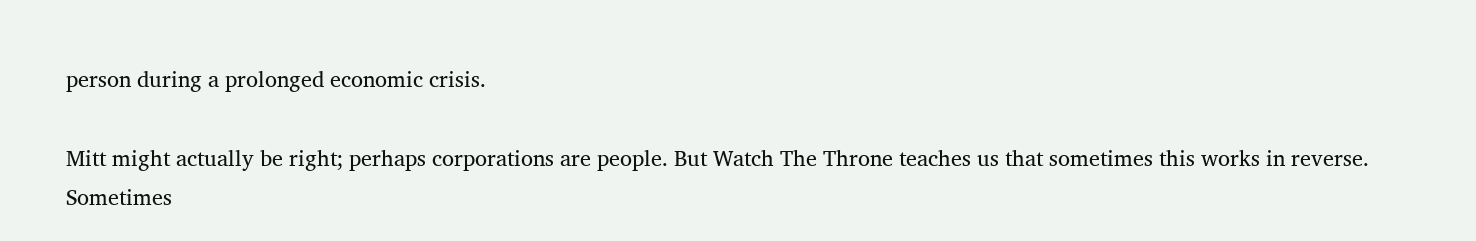person during a prolonged economic crisis.

Mitt might actually be right; perhaps corporations are people. But Watch The Throne teaches us that sometimes this works in reverse. Sometimes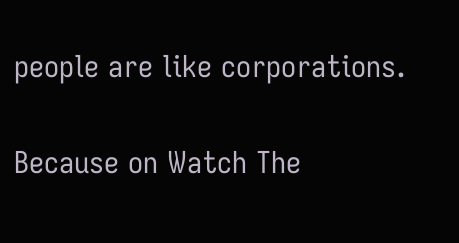people are like corporations.

Because on Watch The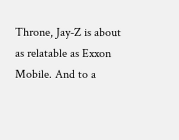Throne, Jay-Z is about as relatable as Exxon Mobile. And to a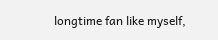longtime fan like myself,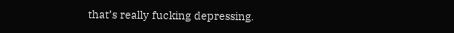that’s really fucking depressing.